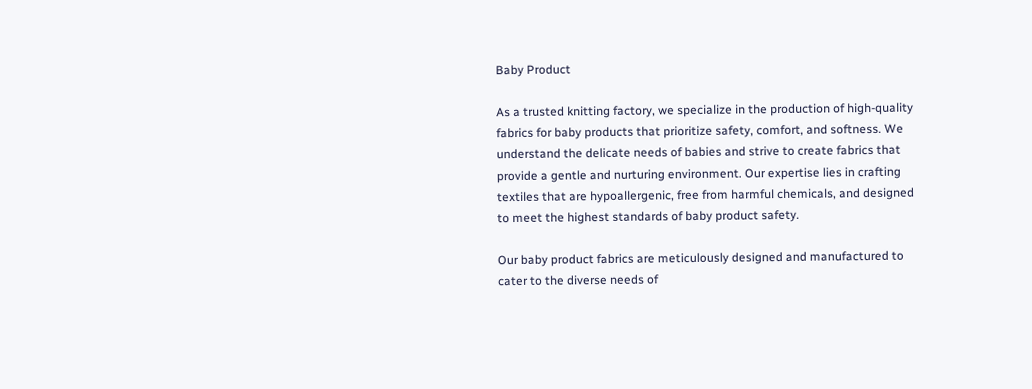Baby Product

As a trusted knitting factory, we specialize in the production of high-quality fabrics for baby products that prioritize safety, comfort, and softness. We understand the delicate needs of babies and strive to create fabrics that provide a gentle and nurturing environment. Our expertise lies in crafting textiles that are hypoallergenic, free from harmful chemicals, and designed to meet the highest standards of baby product safety.

Our baby product fabrics are meticulously designed and manufactured to cater to the diverse needs of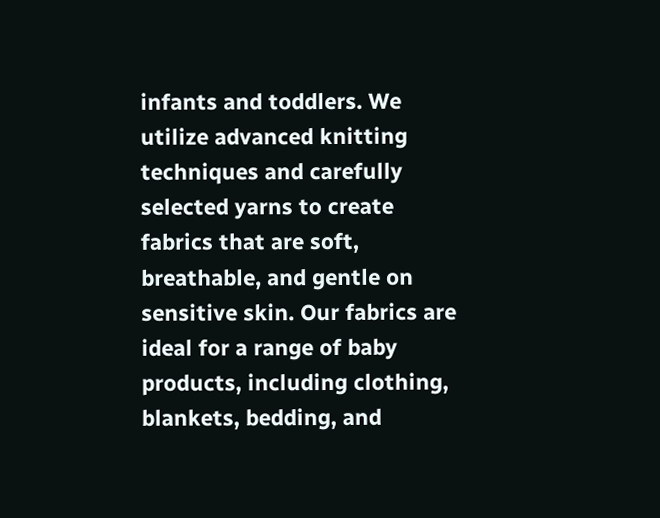infants and toddlers. We utilize advanced knitting techniques and carefully selected yarns to create fabrics that are soft, breathable, and gentle on sensitive skin. Our fabrics are ideal for a range of baby products, including clothing, blankets, bedding, and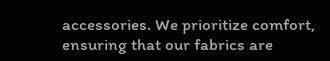accessories. We prioritize comfort, ensuring that our fabrics are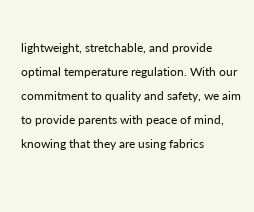lightweight, stretchable, and provide optimal temperature regulation. With our commitment to quality and safety, we aim to provide parents with peace of mind, knowing that they are using fabrics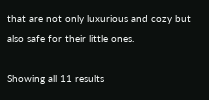that are not only luxurious and cozy but also safe for their little ones.

Showing all 11 results